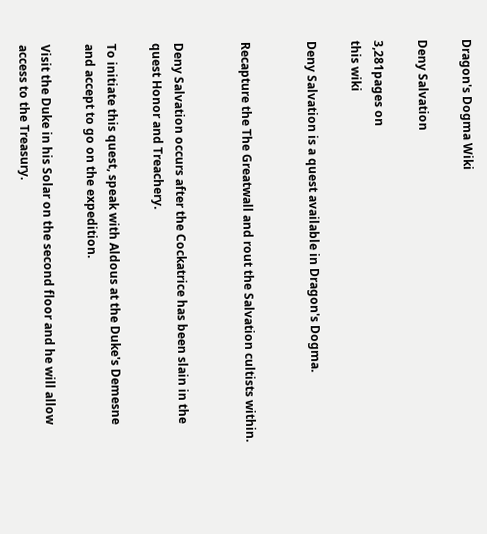Dragon's Dogma Wiki

Deny Salvation

3,281pages on
this wiki

Deny Salvation is a quest available in Dragon's Dogma.


Recapture the The Greatwall and rout the Salvation cultists within.


Deny Salvation occurs after the Cockatrice has been slain in the quest Honor and Treachery.

To initiate this quest, speak with Aldous at the Duke's Demesne and accept to go on the expedition.

Visit the Duke in his Solar on the second floor and he will allow access to the Treasury.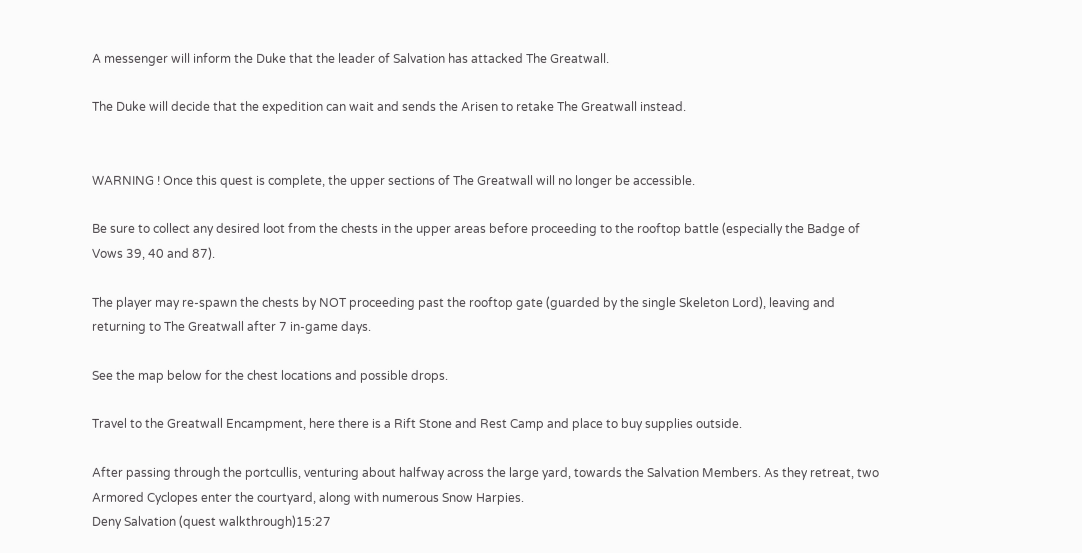A messenger will inform the Duke that the leader of Salvation has attacked The Greatwall.

The Duke will decide that the expedition can wait and sends the Arisen to retake The Greatwall instead.


WARNING ! Once this quest is complete, the upper sections of The Greatwall will no longer be accessible.

Be sure to collect any desired loot from the chests in the upper areas before proceeding to the rooftop battle (especially the Badge of Vows 39, 40 and 87).

The player may re-spawn the chests by NOT proceeding past the rooftop gate (guarded by the single Skeleton Lord), leaving and returning to The Greatwall after 7 in-game days.

See the map below for the chest locations and possible drops.

Travel to the Greatwall Encampment, here there is a Rift Stone and Rest Camp and place to buy supplies outside.

After passing through the portcullis, venturing about halfway across the large yard, towards the Salvation Members. As they retreat, two Armored Cyclopes enter the courtyard, along with numerous Snow Harpies.
Deny Salvation (quest walkthrough)15:27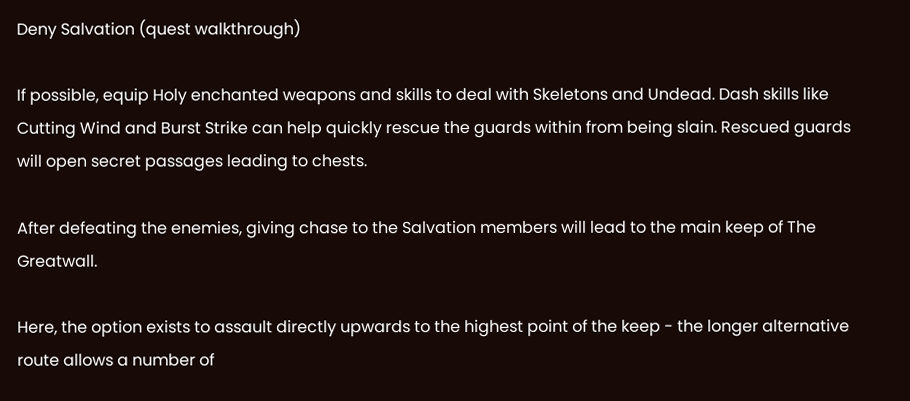Deny Salvation (quest walkthrough)

If possible, equip Holy enchanted weapons and skills to deal with Skeletons and Undead. Dash skills like Cutting Wind and Burst Strike can help quickly rescue the guards within from being slain. Rescued guards will open secret passages leading to chests.

After defeating the enemies, giving chase to the Salvation members will lead to the main keep of The Greatwall.

Here, the option exists to assault directly upwards to the highest point of the keep - the longer alternative route allows a number of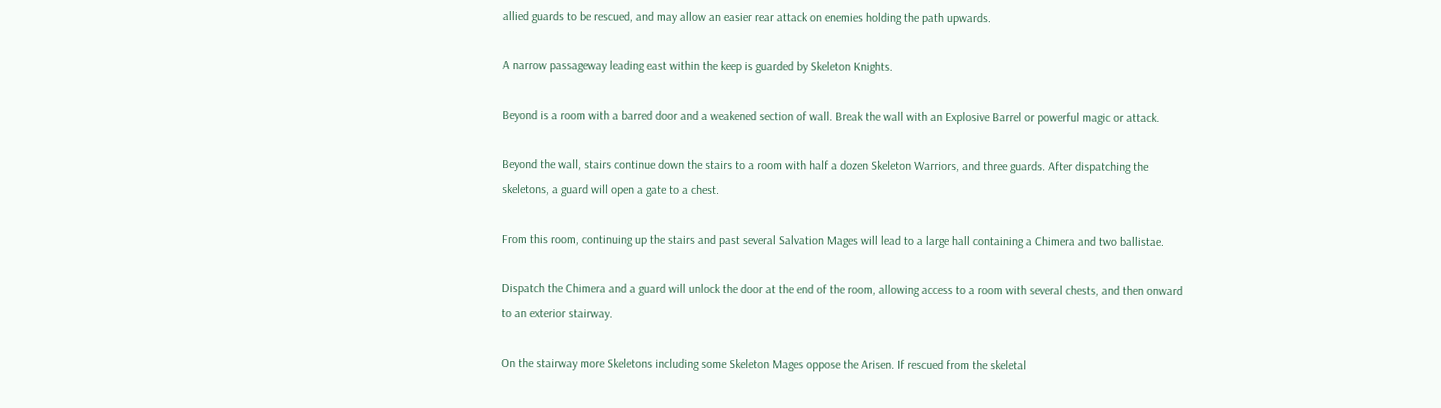allied guards to be rescued, and may allow an easier rear attack on enemies holding the path upwards.

A narrow passageway leading east within the keep is guarded by Skeleton Knights.

Beyond is a room with a barred door and a weakened section of wall. Break the wall with an Explosive Barrel or powerful magic or attack.

Beyond the wall, stairs continue down the stairs to a room with half a dozen Skeleton Warriors, and three guards. After dispatching the skeletons, a guard will open a gate to a chest.

From this room, continuing up the stairs and past several Salvation Mages will lead to a large hall containing a Chimera and two ballistae.

Dispatch the Chimera and a guard will unlock the door at the end of the room, allowing access to a room with several chests, and then onward to an exterior stairway.

On the stairway more Skeletons including some Skeleton Mages oppose the Arisen. If rescued from the skeletal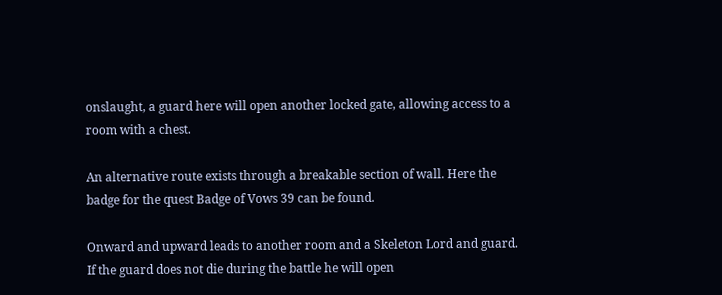onslaught, a guard here will open another locked gate, allowing access to a room with a chest.

An alternative route exists through a breakable section of wall. Here the badge for the quest Badge of Vows 39 can be found.

Onward and upward leads to another room and a Skeleton Lord and guard. If the guard does not die during the battle he will open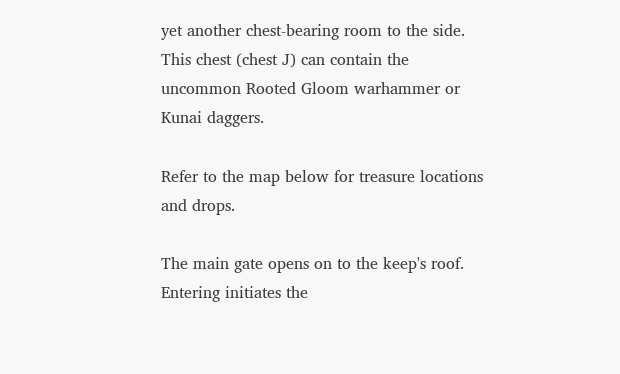yet another chest-bearing room to the side. This chest (chest J) can contain the uncommon Rooted Gloom warhammer or Kunai daggers.

Refer to the map below for treasure locations and drops.

The main gate opens on to the keep's roof. Entering initiates the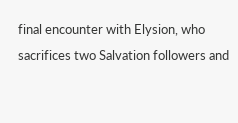final encounter with Elysion, who sacrifices two Salvation followers and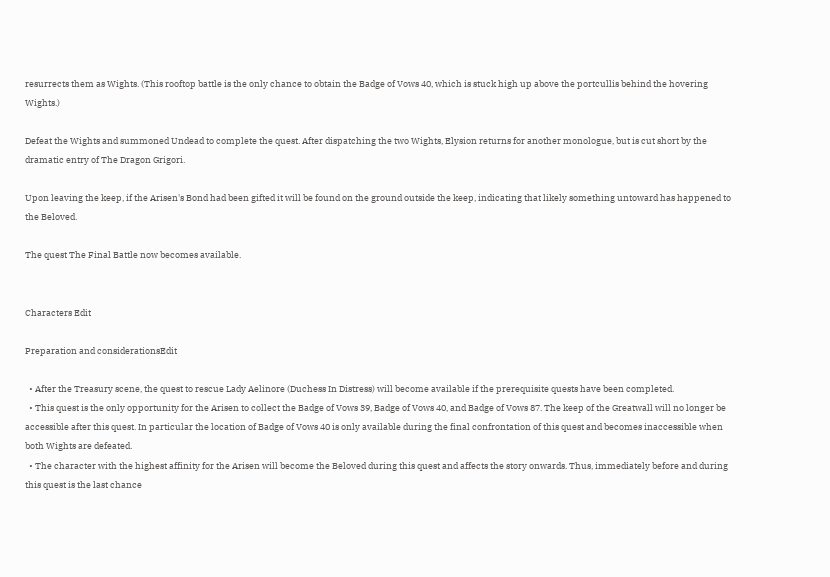resurrects them as Wights. (This rooftop battle is the only chance to obtain the Badge of Vows 40, which is stuck high up above the portcullis behind the hovering Wights.)

Defeat the Wights and summoned Undead to complete the quest. After dispatching the two Wights, Elysion returns for another monologue, but is cut short by the dramatic entry of The Dragon Grigori.

Upon leaving the keep, if the Arisen's Bond had been gifted it will be found on the ground outside the keep, indicating that likely something untoward has happened to the Beloved.

The quest The Final Battle now becomes available.


Characters Edit

Preparation and considerationsEdit

  • After the Treasury scene, the quest to rescue Lady Aelinore (Duchess In Distress) will become available if the prerequisite quests have been completed.
  • This quest is the only opportunity for the Arisen to collect the Badge of Vows 39, Badge of Vows 40, and Badge of Vows 87. The keep of the Greatwall will no longer be accessible after this quest. In particular the location of Badge of Vows 40 is only available during the final confrontation of this quest and becomes inaccessible when both Wights are defeated.
  • The character with the highest affinity for the Arisen will become the Beloved during this quest and affects the story onwards. Thus, immediately before and during this quest is the last chance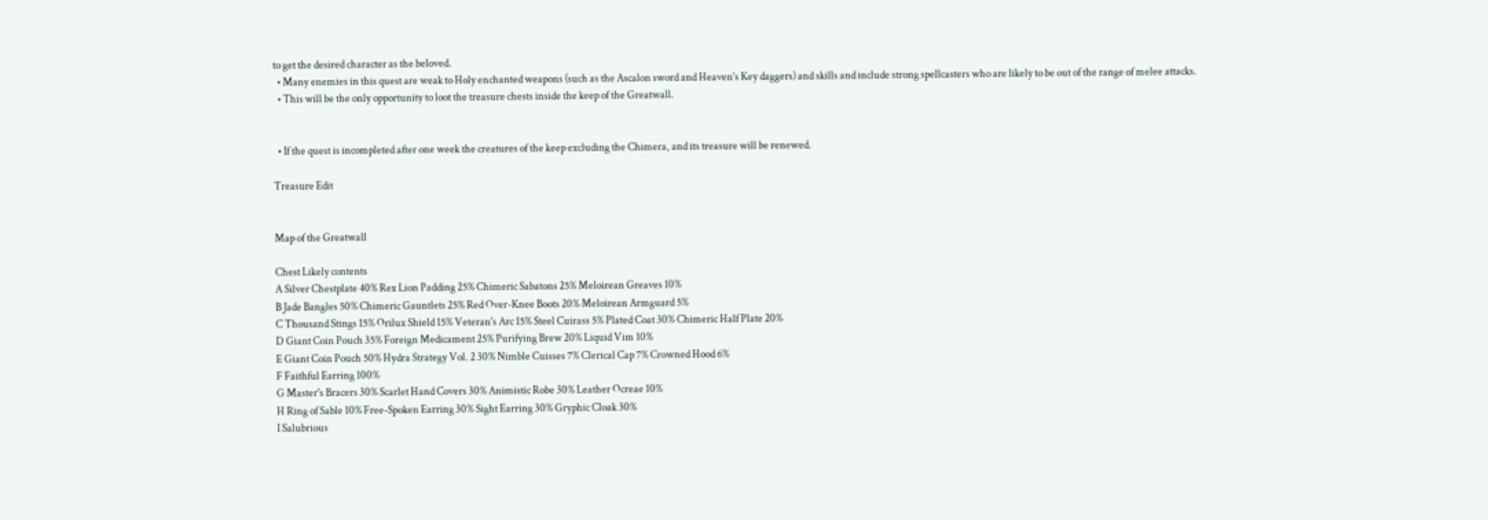to get the desired character as the beloved.
  • Many enemies in this quest are weak to Holy enchanted weapons (such as the Ascalon sword and Heaven's Key daggers) and skills and include strong spellcasters who are likely to be out of the range of melee attacks.
  • This will be the only opportunity to loot the treasure chests inside the keep of the Greatwall.


  • If the quest is incompleted after one week the creatures of the keep excluding the Chimera, and its treasure will be renewed.

Treasure Edit


Map of the Greatwall

Chest Likely contents
A Silver Chestplate 40% Rex Lion Padding 25% Chimeric Sabatons 25% Meloirean Greaves 10%
B Jade Bangles 50% Chimeric Gauntlets 25% Red Over-Knee Boots 20% Meloirean Armguard 5%
C Thousand Stings 15% Orilux Shield 15% Veteran's Arc 15% Steel Cuirass 5% Plated Coat 30% Chimeric Half Plate 20%
D Giant Coin Pouch 35% Foreign Medicament 25% Purifying Brew 20% Liquid Vim 10%
E Giant Coin Pouch 50% Hydra Strategy Vol. 2 30% Nimble Cuisses 7% Clerical Cap 7% Crowned Hood 6%
F Faithful Earring 100%
G Master's Bracers 30% Scarlet Hand Covers 30% Animistic Robe 30% Leather Ocreae 10%
H Ring of Sable 10% Free-Spoken Earring 30% Sight Earring 30% Gryphic Cloak 30%
I Salubrious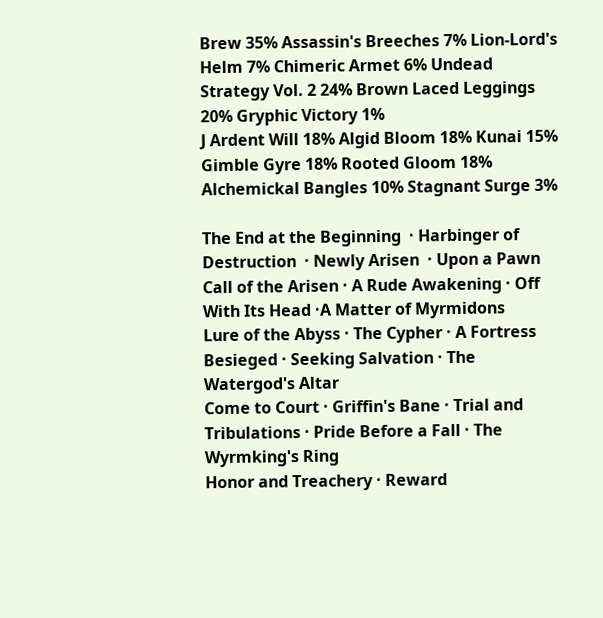Brew 35% Assassin's Breeches 7% Lion-Lord's Helm 7% Chimeric Armet 6% Undead Strategy Vol. 2 24% Brown Laced Leggings 20% Gryphic Victory 1%
J Ardent Will 18% Algid Bloom 18% Kunai 15% Gimble Gyre 18% Rooted Gloom 18% Alchemickal Bangles 10% Stagnant Surge 3%

The End at the Beginning  · Harbinger of Destruction  · Newly Arisen  · Upon a Pawn
Call of the Arisen · A Rude Awakening · Off With Its Head ·A Matter of Myrmidons
Lure of the Abyss · The Cypher · A Fortress Besieged · Seeking Salvation · The Watergod's Altar
Come to Court · Griffin's Bane · Trial and Tribulations · Pride Before a Fall · The Wyrmking's Ring
Honor and Treachery · Reward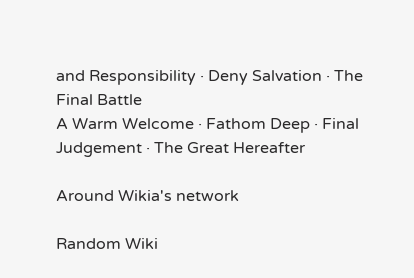and Responsibility · Deny Salvation · The Final Battle
A Warm Welcome · Fathom Deep · Final Judgement · The Great Hereafter

Around Wikia's network

Random Wiki